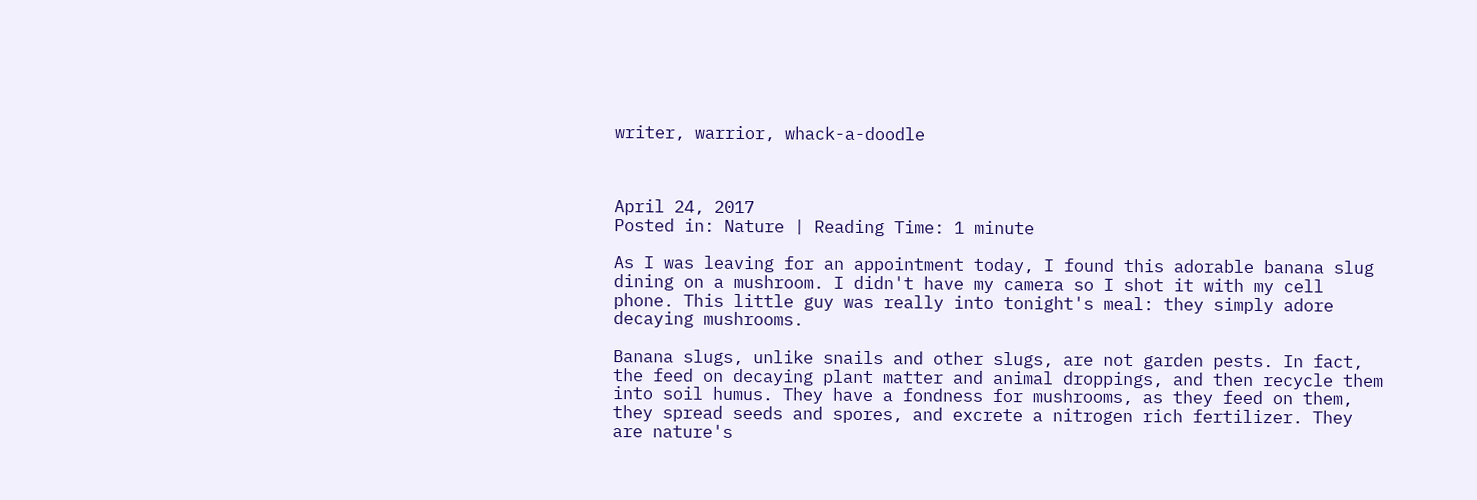writer, warrior, whack-a-doodle



April 24, 2017
Posted in: Nature | Reading Time: 1 minute

As I was leaving for an appointment today, I found this adorable banana slug dining on a mushroom. I didn't have my camera so I shot it with my cell phone. This little guy was really into tonight's meal: they simply adore decaying mushrooms.

Banana slugs, unlike snails and other slugs, are not garden pests. In fact, the feed on decaying plant matter and animal droppings, and then recycle them into soil humus. They have a fondness for mushrooms, as they feed on them, they spread seeds and spores, and excrete a nitrogen rich fertilizer. They are nature's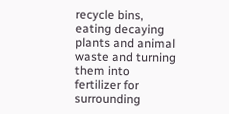recycle bins, eating decaying plants and animal waste and turning them into fertilizer for surrounding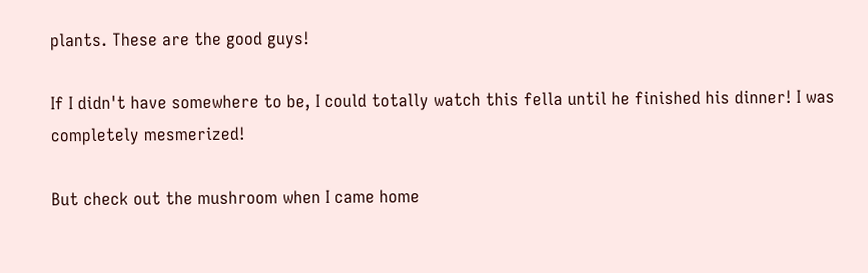plants. These are the good guys!

If I didn't have somewhere to be, I could totally watch this fella until he finished his dinner! I was completely mesmerized!

But check out the mushroom when I came home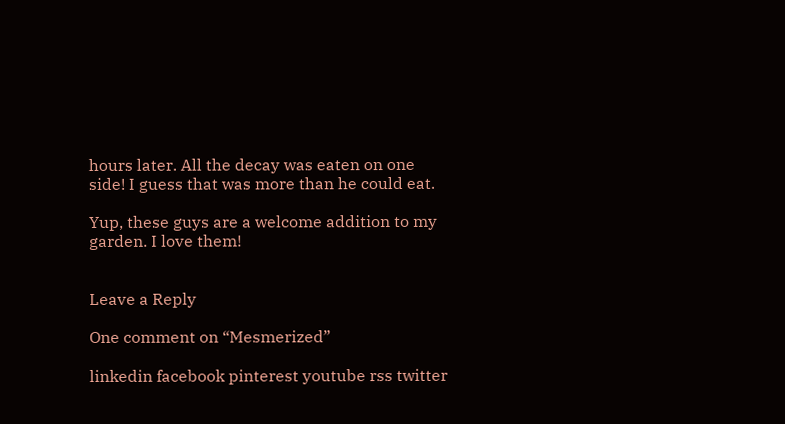hours later. All the decay was eaten on one side! I guess that was more than he could eat.

Yup, these guys are a welcome addition to my garden. I love them!


Leave a Reply

One comment on “Mesmerized”

linkedin facebook pinterest youtube rss twitter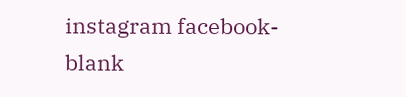instagram facebook-blank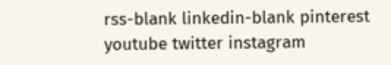rss-blank linkedin-blank pinterest youtube twitter instagram